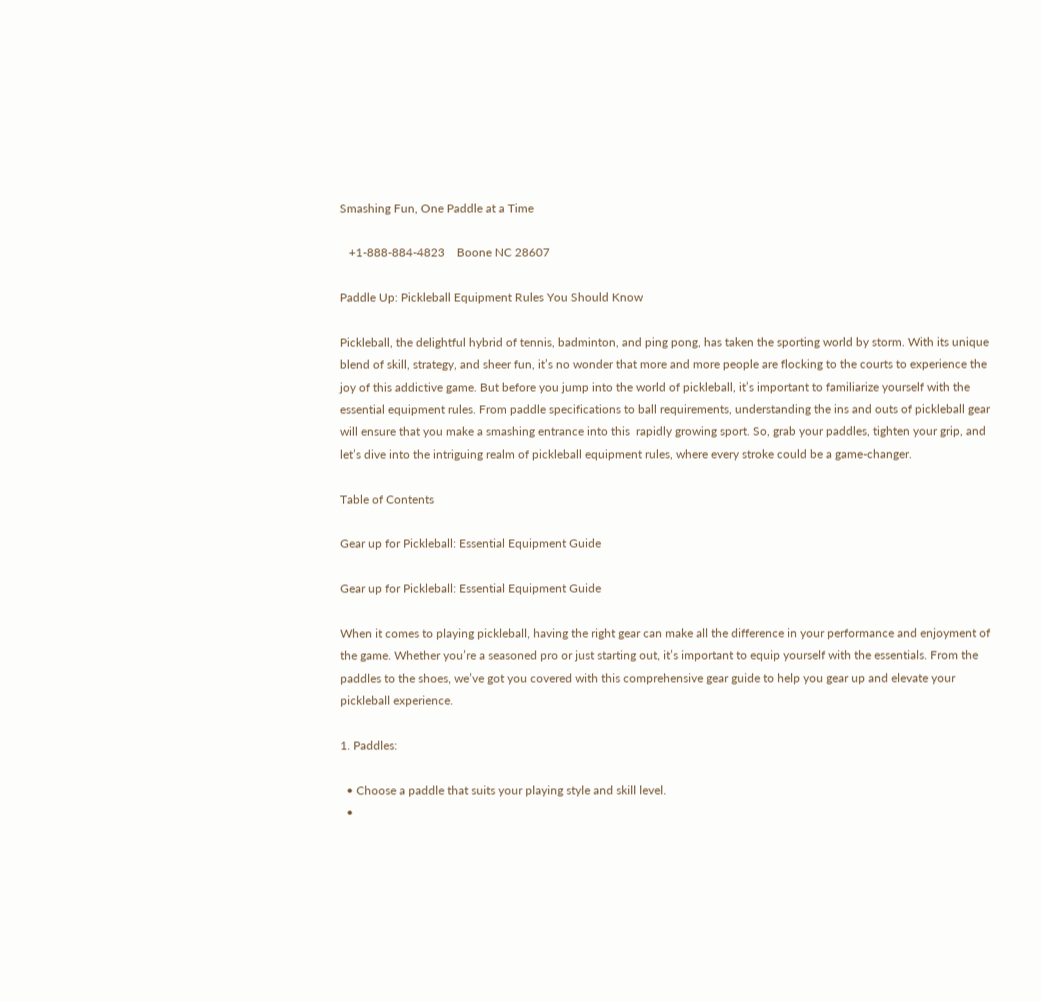Smashing Fun, One Paddle at a Time

   +1-888-884-4823    Boone NC 28607

Paddle Up: Pickleball Equipment Rules You Should Know

Pickleball, the delightful hybrid of tennis, badminton, and ping pong, has taken the sporting world by storm. With its unique blend of skill, strategy, and sheer fun, it’s no wonder that more and more people are flocking to the courts to experience the joy of this addictive game. But before you jump into the world of pickleball, it’s important to familiarize yourself with the essential equipment rules. From paddle specifications to ball requirements, understanding the ins and outs of pickleball gear will ensure that you make a smashing entrance into this  rapidly growing sport. So, grab your paddles, tighten your grip, and let’s dive into the intriguing realm of pickleball equipment rules, where every stroke could be a game-changer.

Table of Contents

Gear up for Pickleball: Essential Equipment Guide

Gear up for Pickleball: Essential Equipment Guide

When it comes to playing pickleball, having the right gear can make all the difference in your performance and enjoyment of the game. Whether you’re a seasoned pro or just starting out, it’s important to equip yourself with the essentials. From the paddles to the shoes, we’ve got you covered with this comprehensive gear guide to help you gear up and elevate your pickleball experience.

1. Paddles:

  • Choose a paddle that suits your playing style and skill level.
  •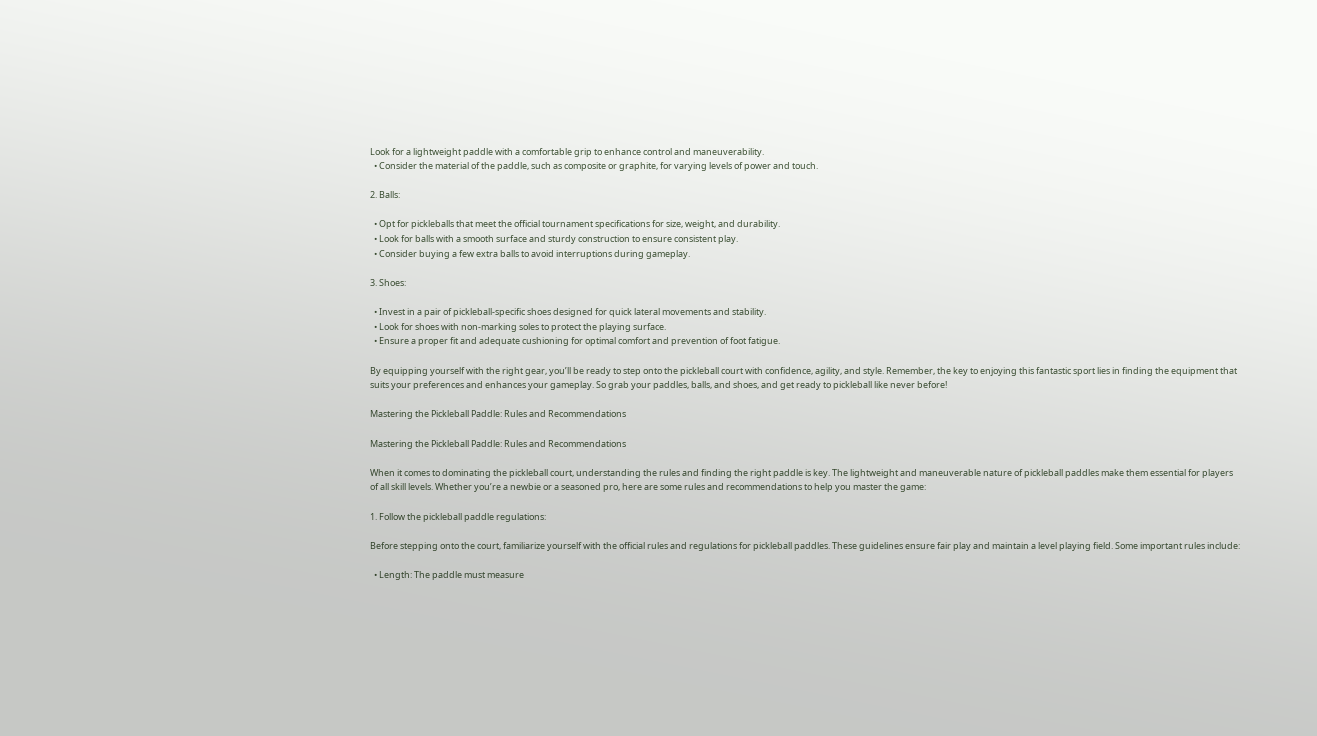Look for a lightweight paddle with a comfortable grip to enhance control and maneuverability.
  • Consider the material of the paddle, such as composite or graphite, for varying levels of power and touch.

2. Balls:

  • Opt for pickleballs that meet the official tournament specifications for size, weight, and durability.
  • Look for balls with a smooth surface and sturdy construction to ensure consistent play.
  • Consider buying a few extra balls to avoid interruptions during gameplay.

3. Shoes:

  • Invest in a pair of pickleball-specific shoes designed for quick lateral movements and stability.
  • Look for shoes with non-marking soles to protect the playing surface.
  • Ensure a proper fit and adequate cushioning for optimal comfort and prevention of foot fatigue.

By equipping yourself with the right gear, you’ll be ready to step onto the pickleball court with confidence, agility, and style. Remember, the key to enjoying this fantastic sport lies in finding the equipment that suits your preferences and enhances your gameplay. So grab your paddles, balls, and shoes, and get ready to pickleball like never before!

Mastering the Pickleball Paddle: Rules and Recommendations

Mastering the Pickleball Paddle: Rules and Recommendations

When it comes to dominating the pickleball court, understanding the rules and finding the right paddle is key. The lightweight and maneuverable nature of pickleball paddles make them essential for players of all skill levels. Whether you’re a newbie or a seasoned pro, here are some rules and recommendations to help you master the game:

1. Follow the pickleball paddle regulations:

Before stepping onto the court, familiarize yourself with the official rules and regulations for pickleball paddles. These guidelines ensure fair play and maintain a level playing field. Some important rules include:

  • Length: The paddle must measure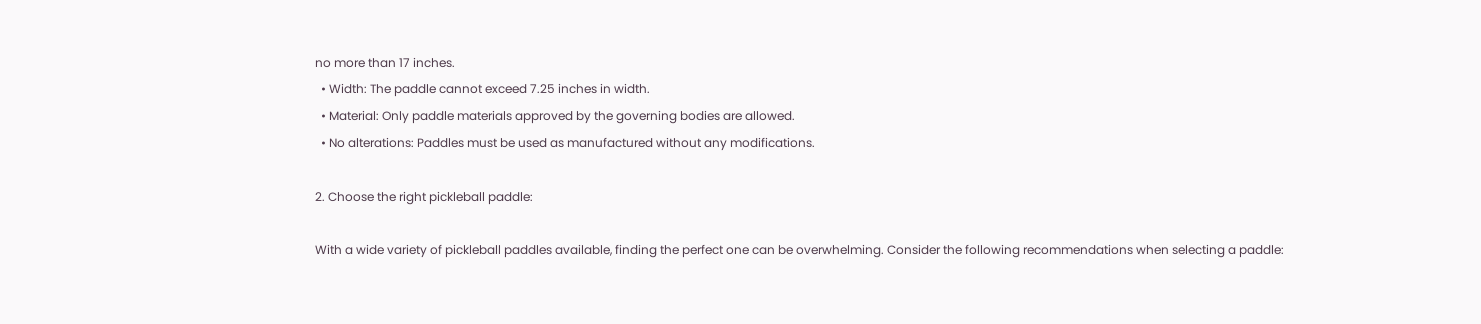no more than 17 inches.
  • Width: The paddle cannot exceed 7.25 inches in width.
  • Material: Only paddle materials approved by the governing bodies are allowed.
  • No alterations: Paddles must be used as manufactured without any modifications.

2. Choose the right pickleball paddle:

With a wide variety of pickleball paddles available, finding the perfect one can be overwhelming. Consider the following recommendations when selecting a paddle: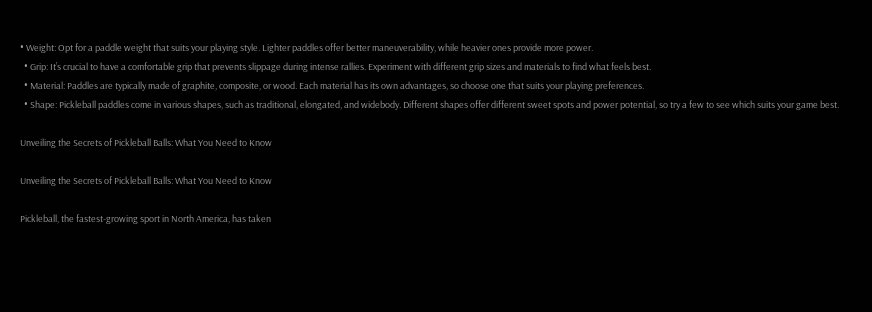• Weight: Opt for a paddle weight that suits your playing style. Lighter paddles offer better maneuverability, while heavier ones provide more power.
  • Grip: It’s crucial to have a comfortable grip that prevents slippage during intense rallies. Experiment with different grip sizes and materials to find what feels best.
  • Material: Paddles are typically made of graphite, composite, or wood. Each material has its own advantages, so choose one that suits your playing preferences.
  • Shape: Pickleball paddles come in various shapes, such as traditional, elongated, and widebody. Different shapes offer different sweet spots and power potential, so try a few to see which suits your game best.

Unveiling the Secrets of Pickleball Balls: What You Need to Know

Unveiling the Secrets of Pickleball Balls: What You Need to Know

Pickleball, the fastest-growing sport in North America, has taken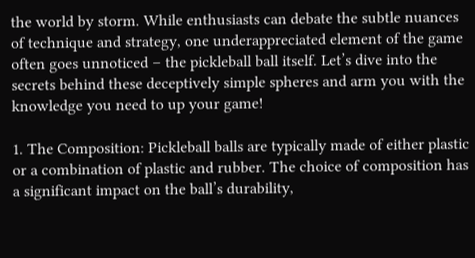the world by storm. While enthusiasts can debate the subtle nuances of technique and strategy, one underappreciated element of the game often goes unnoticed – the pickleball ball itself. Let’s dive into the secrets behind these deceptively simple spheres and arm you with the knowledge you need to up your game!

1. The Composition: Pickleball balls are typically made of either plastic or a combination of plastic and rubber. The choice of composition has a significant impact on the ball’s durability,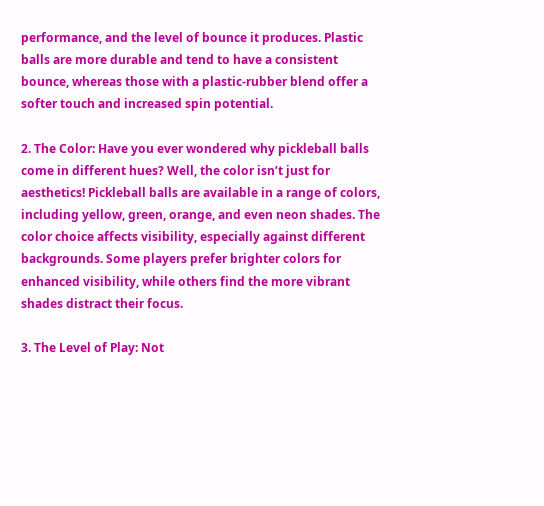performance, and the level of bounce it produces. Plastic balls are more durable and tend to have a consistent bounce, whereas those with a plastic-rubber blend offer a softer touch and increased spin potential.

2. The Color: Have you ever wondered why pickleball balls come in different hues? Well, the color isn’t just for aesthetics! Pickleball balls are available in a range of colors, including yellow, green, orange, and even neon shades. The color choice affects visibility, especially against different backgrounds. Some players prefer brighter colors for enhanced visibility, while others find the more vibrant shades distract their focus.

3. The Level of Play: Not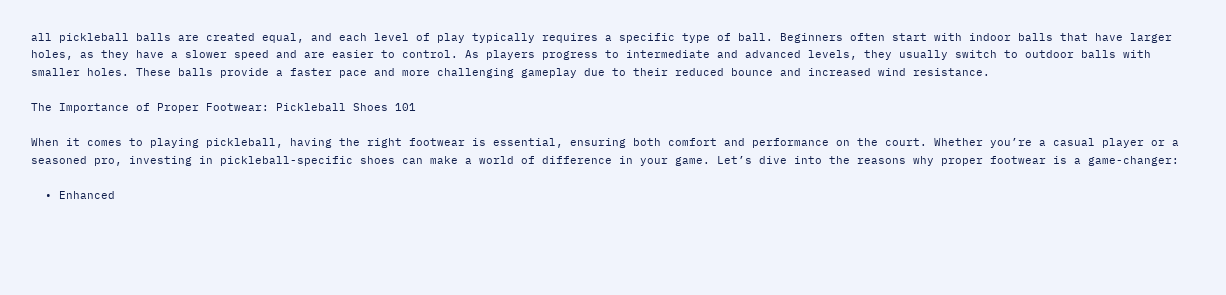all pickleball balls are created equal, and each level of play typically requires a specific type of ball. Beginners often start with indoor balls that have larger holes, as they have a slower speed and are easier to control. As players progress to intermediate and advanced levels, they usually switch to outdoor balls with smaller holes. These balls provide a faster pace and more challenging gameplay due to their reduced bounce and increased wind resistance.

The Importance of Proper Footwear: Pickleball Shoes 101

When it comes to playing pickleball, having the right footwear is essential, ensuring both comfort and performance on the court. Whether you’re a casual player or a seasoned pro, investing in pickleball-specific shoes can make a world of difference in your game. Let’s dive into the reasons why proper footwear is a game-changer:

  • Enhanced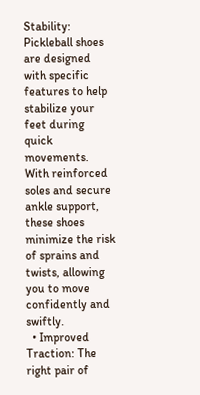Stability: Pickleball shoes are designed with specific features to help stabilize your feet during quick movements. With reinforced soles and secure ankle support, these shoes minimize the risk of sprains and twists, allowing you to move confidently and swiftly.
  • Improved Traction: The right pair of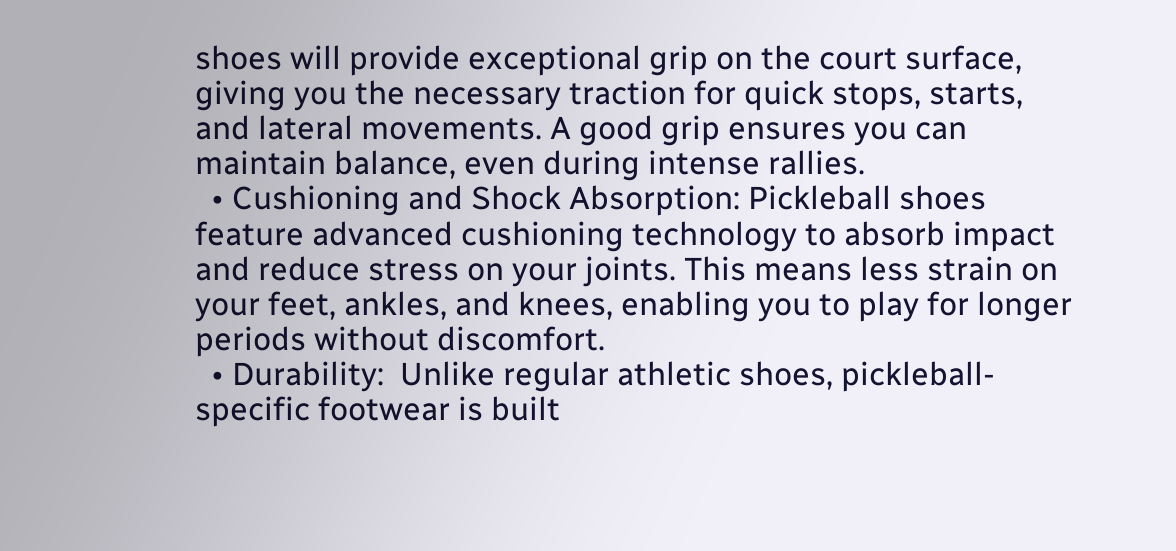shoes will provide exceptional grip on the court surface, giving you the necessary traction for quick stops, starts, and lateral movements. A good grip ensures you can maintain balance, even during intense rallies.
  • Cushioning and Shock Absorption: Pickleball shoes feature advanced cushioning technology to absorb impact and reduce stress on your joints. This means less strain on your feet, ankles, and knees, enabling you to play for longer periods without discomfort.
  • Durability:  Unlike regular athletic shoes, pickleball-specific footwear is built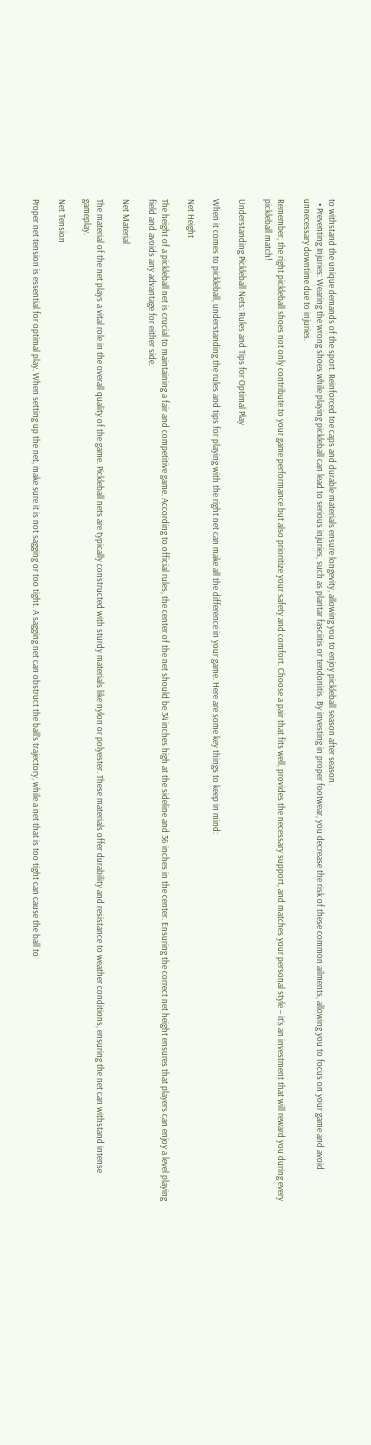to withstand the unique demands of the sport. Reinforced toe caps and durable materials ensure longevity, allowing you to enjoy pickleball season after season.
  • Preventing Injuries: Wearing the wrong shoes while playing pickleball can lead to serious injuries, such as plantar fasciitis or tendonitis. By investing in proper footwear, you decrease the risk of these common ailments, allowing you to focus on your game and avoid unnecessary downtime due to injuries.

Remember, the right pickleball shoes not only contribute to your game performance but also prioritize your safety and comfort. Choose a pair that fits well, provides the necessary support, and matches your personal style – it’s an investment that will reward you during every pickleball match!

Understanding Pickleball Nets: Rules and Tips for Optimal Play

When it comes to pickleball, understanding the rules and tips for playing with the right net can make all the difference in your game. Here are some key things to keep in mind:

Net Height

The height of a pickleball net is crucial to maintaining a fair and competitive game. According to official rules, the center of the net should be 34 inches high at the sideline and 36 inches in the center. Ensuring the correct net height ensures that players can enjoy a level playing field and avoids any advantage for either side.

Net Material

The material of the net plays a vital role in the overall quality of the game. Pickleball nets are typically constructed with sturdy materials like nylon or polyester. These materials offer durability and resistance to weather conditions, ensuring the net can withstand intense gameplay.

Net Tension

Proper net tension is essential for optimal play. When setting up the net, make sure it is not sagging or too tight. A sagging net can obstruct the ball’s trajectory, while a net that is too tight can cause the ball to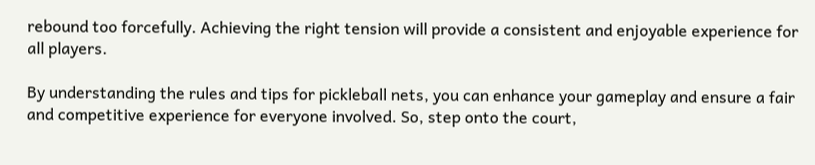rebound too forcefully. Achieving the right tension will provide a consistent and enjoyable experience for all players.

By understanding the rules and tips for pickleball nets, you can enhance your gameplay and ensure a fair and competitive experience for everyone involved. So, step onto the court,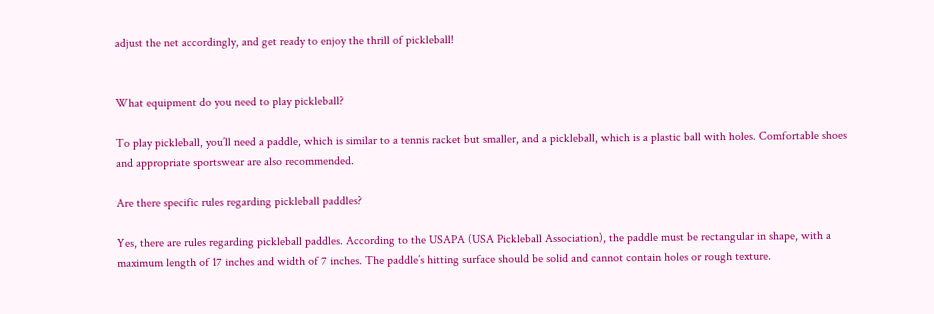adjust the net accordingly, and get ready to enjoy the thrill of pickleball!


What equipment do you need to play pickleball?

To play pickleball, you’ll need a paddle, which is similar to a tennis racket but smaller, and a pickleball, which is a plastic ball with holes. Comfortable shoes and appropriate sportswear are also recommended.

Are there specific rules regarding pickleball paddles?

Yes, there are rules regarding pickleball paddles. According to the USAPA (USA Pickleball Association), the paddle must be rectangular in shape, with a maximum length of 17 inches and width of 7 inches. The paddle’s hitting surface should be solid and cannot contain holes or rough texture.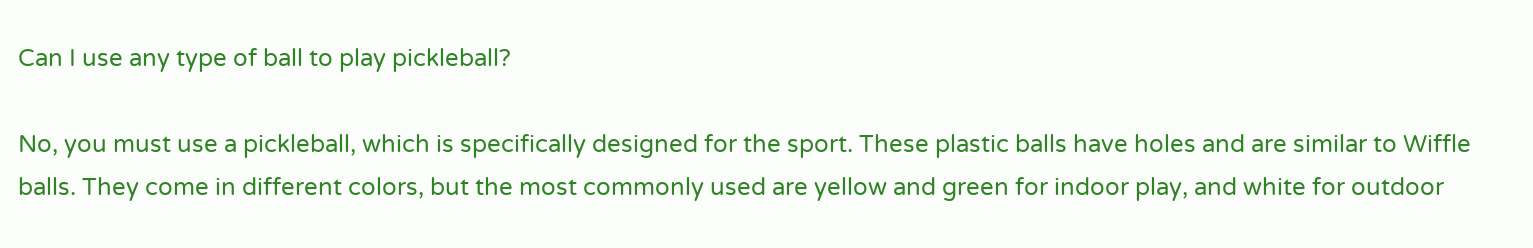Can I use any type of ball to play pickleball?

No, you must use a pickleball, which is specifically designed for the sport. These plastic balls have holes and are similar to Wiffle balls. They come in different colors, but the most commonly used are yellow and green for indoor play, and white for outdoor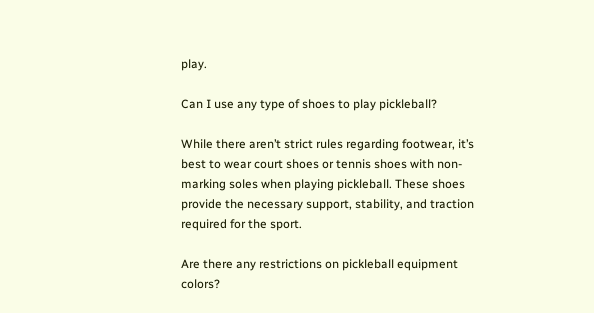play.

Can I use any type of shoes to play pickleball?

While there aren’t strict rules regarding footwear, it’s best to wear court shoes or tennis shoes with non-marking soles when playing pickleball. These shoes provide the necessary support, stability, and traction required for the sport.

Are there any restrictions on pickleball equipment colors?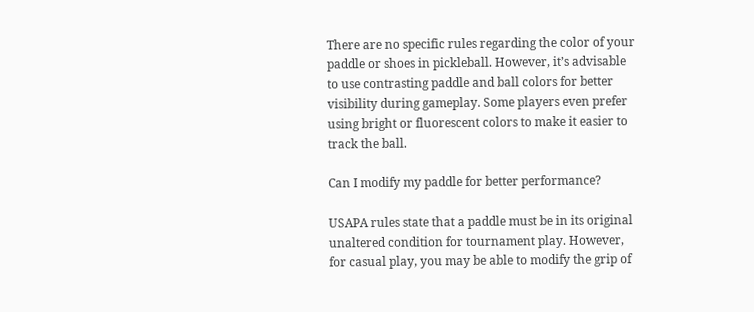There are no specific rules regarding the color of your paddle or shoes in pickleball. However, it’s advisable to use contrasting paddle and ball colors for better visibility during gameplay. Some players even prefer using bright or fluorescent colors to make it easier to track the ball.

Can I modify my paddle for better performance?

USAPA rules state that a paddle must be in its original unaltered condition for tournament play. However, for casual play, you may be able to modify the grip of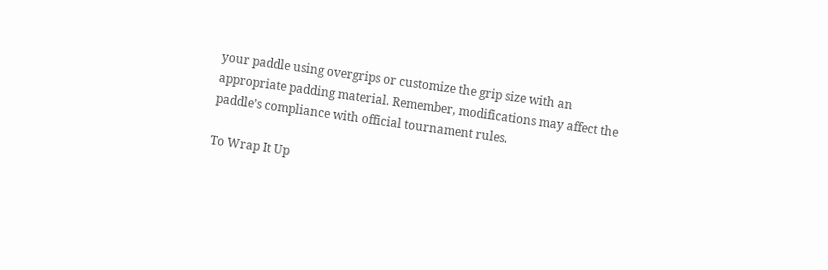your paddle using overgrips or customize the grip size with an appropriate padding material. Remember, modifications may affect the paddle’s compliance with official tournament rules.

To Wrap It Up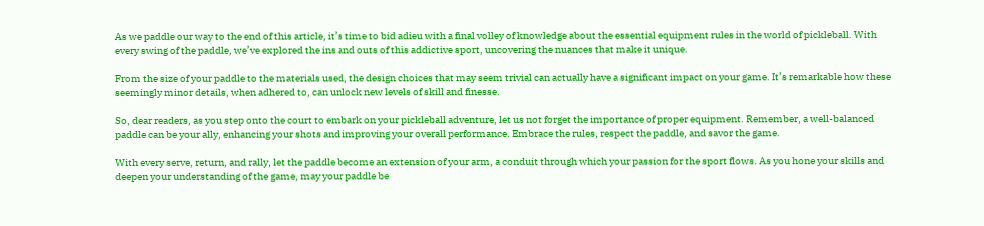As we paddle our way to the end of this article, it’s time to bid adieu with a final volley of knowledge about the essential equipment rules in the world of pickleball. With every swing of the paddle, we’ve explored the ins and outs of this addictive sport, uncovering the nuances that make it unique.

From the size of your paddle to the materials used, the design choices that may seem trivial can actually have a significant impact on your game. It’s remarkable how these seemingly minor details, when adhered to, can unlock new levels of skill and finesse.

So, dear readers, as you step onto the court to embark on your pickleball adventure, let us not forget the importance of proper equipment. Remember, a well-balanced paddle can be your ally, enhancing your shots and improving your overall performance. Embrace the rules, respect the paddle, and savor the game.

With every serve, return, and rally, let the paddle become an extension of your arm, a conduit through which your passion for the sport flows. As you hone your skills and deepen your understanding of the game, may your paddle be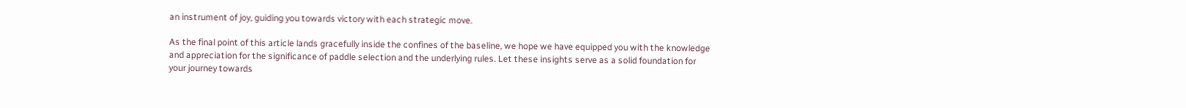an instrument of joy, guiding you towards victory with each strategic move.

As the final point of this article lands gracefully inside the confines of the baseline, we hope we have equipped you with the knowledge and appreciation for the significance of paddle selection and the underlying rules. Let these insights serve as a solid foundation for your journey towards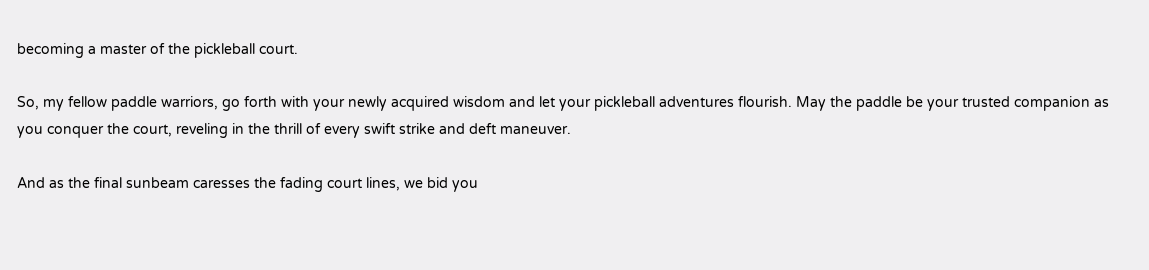becoming a master of the pickleball court.

So, my fellow paddle warriors, go forth with your newly acquired wisdom and let your pickleball adventures flourish. May the paddle be your trusted companion as you conquer the court, reveling in the thrill of every swift strike and deft maneuver.

And as the final sunbeam caresses the fading court lines, we bid you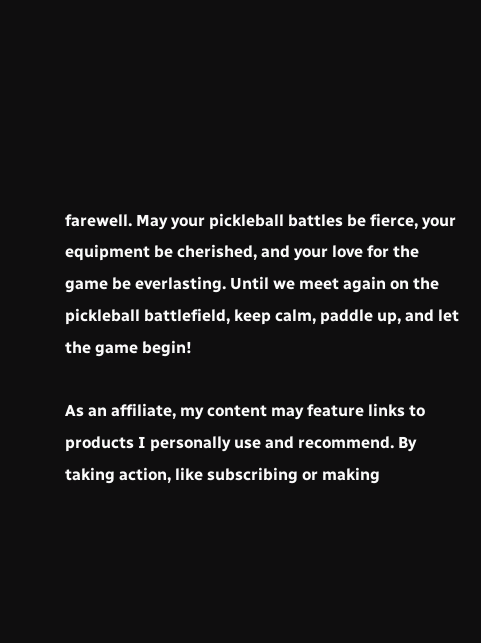farewell. May your pickleball battles be fierce, your equipment be cherished, and your love for the game be everlasting. Until we meet again on the pickleball battlefield, keep calm, paddle up, and let the game begin!

As an affiliate, my content may feature links to products I personally use and recommend. By taking action, like subscribing or making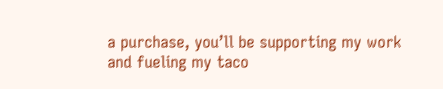a purchase, you’ll be supporting my work and fueling my taco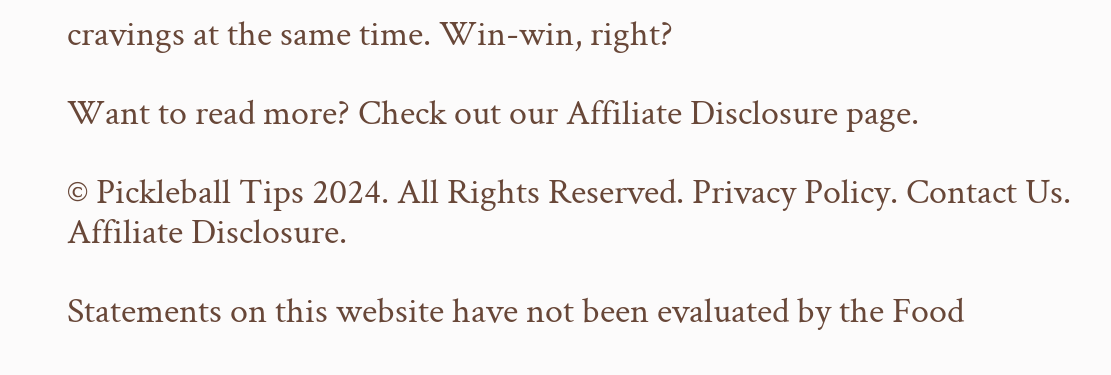cravings at the same time. Win-win, right?

Want to read more? Check out our Affiliate Disclosure page.

© Pickleball Tips 2024. All Rights Reserved. Privacy Policy. Contact Us. Affiliate Disclosure.

Statements on this website have not been evaluated by the Food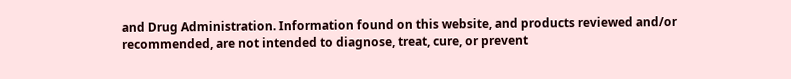and Drug Administration. Information found on this website, and products reviewed and/or recommended, are not intended to diagnose, treat, cure, or prevent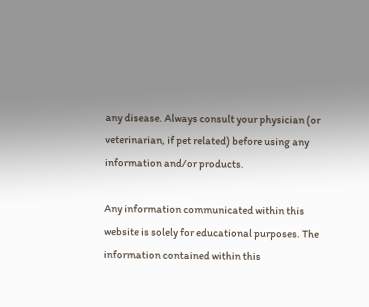any disease. Always consult your physician (or veterinarian, if pet related) before using any information and/or products.

Any information communicated within this website is solely for educational purposes. The information contained within this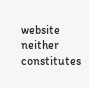website neither constitutes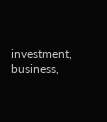investment, business,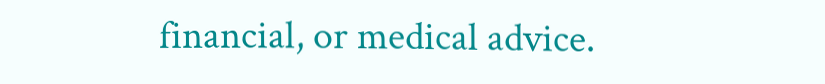financial, or medical advice.